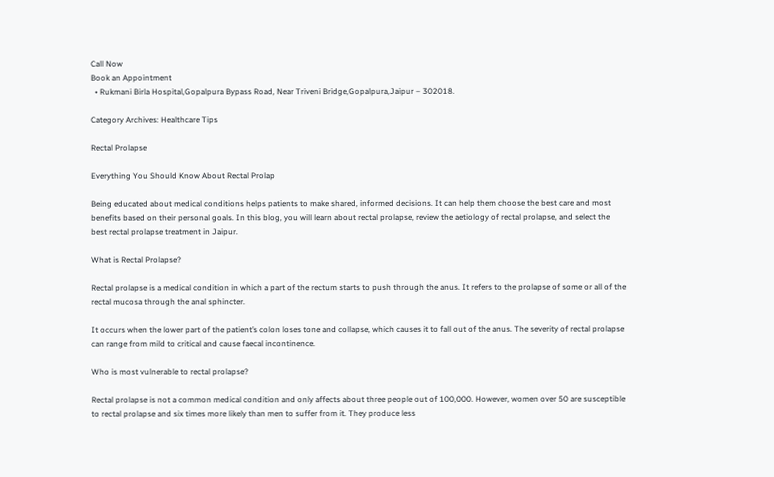Call Now
Book an Appointment
  • Rukmani Birla Hospital,Gopalpura Bypass Road, Near Triveni Bridge,Gopalpura,Jaipur – 302018.

Category Archives: Healthcare Tips

Rectal Prolapse

Everything You Should Know About Rectal Prolap

Being educated about medical conditions helps patients to make shared, informed decisions. It can help them choose the best care and most benefits based on their personal goals. In this blog, you will learn about rectal prolapse, review the aetiology of rectal prolapse, and select the best rectal prolapse treatment in Jaipur.

What is Rectal Prolapse?

Rectal prolapse is a medical condition in which a part of the rectum starts to push through the anus. It refers to the prolapse of some or all of the rectal mucosa through the anal sphincter.

It occurs when the lower part of the patient’s colon loses tone and collapse, which causes it to fall out of the anus. The severity of rectal prolapse can range from mild to critical and cause faecal incontinence.

Who is most vulnerable to rectal prolapse?

Rectal prolapse is not a common medical condition and only affects about three people out of 100,000. However, women over 50 are susceptible to rectal prolapse and six times more likely than men to suffer from it. They produce less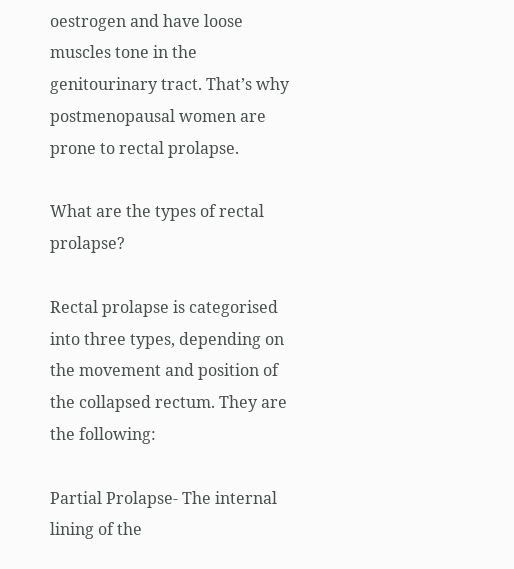oestrogen and have loose muscles tone in the genitourinary tract. That’s why postmenopausal women are prone to rectal prolapse.

What are the types of rectal prolapse?

Rectal prolapse is categorised into three types, depending on the movement and position of the collapsed rectum. They are the following:

Partial Prolapse- The internal lining of the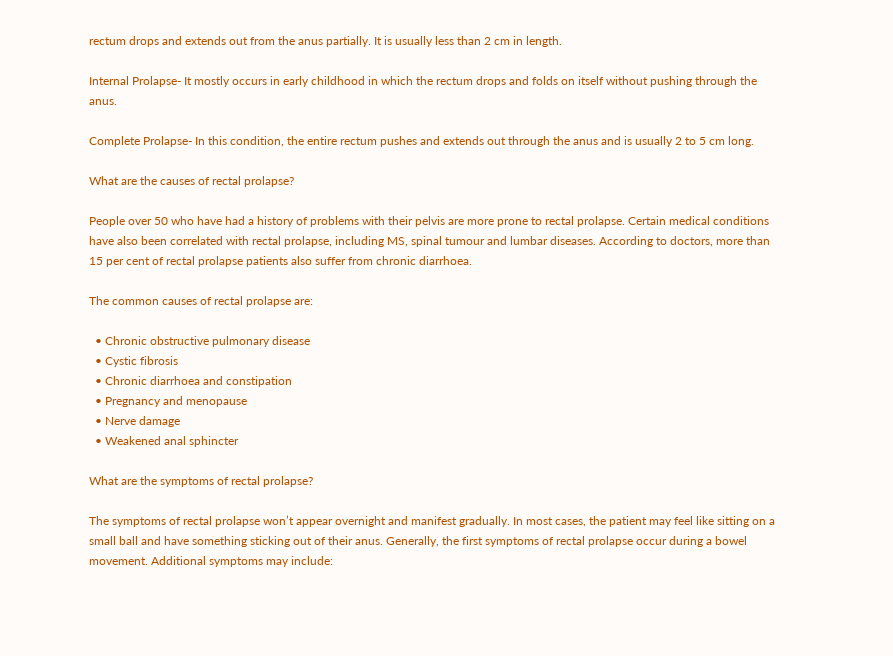rectum drops and extends out from the anus partially. It is usually less than 2 cm in length.

Internal Prolapse- It mostly occurs in early childhood in which the rectum drops and folds on itself without pushing through the anus.

Complete Prolapse- In this condition, the entire rectum pushes and extends out through the anus and is usually 2 to 5 cm long.

What are the causes of rectal prolapse?

People over 50 who have had a history of problems with their pelvis are more prone to rectal prolapse. Certain medical conditions have also been correlated with rectal prolapse, including MS, spinal tumour and lumbar diseases. According to doctors, more than 15 per cent of rectal prolapse patients also suffer from chronic diarrhoea.

The common causes of rectal prolapse are:

  • Chronic obstructive pulmonary disease
  • Cystic fibrosis
  • Chronic diarrhoea and constipation
  • Pregnancy and menopause
  • Nerve damage
  • Weakened anal sphincter

What are the symptoms of rectal prolapse?

The symptoms of rectal prolapse won’t appear overnight and manifest gradually. In most cases, the patient may feel like sitting on a small ball and have something sticking out of their anus. Generally, the first symptoms of rectal prolapse occur during a bowel movement. Additional symptoms may include: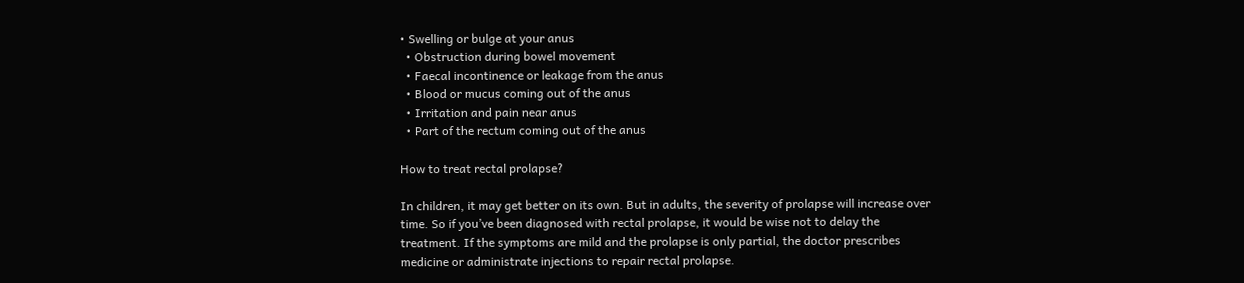• Swelling or bulge at your anus
  • Obstruction during bowel movement
  • Faecal incontinence or leakage from the anus
  • Blood or mucus coming out of the anus
  • Irritation and pain near anus
  • Part of the rectum coming out of the anus

How to treat rectal prolapse?

In children, it may get better on its own. But in adults, the severity of prolapse will increase over time. So if you’ve been diagnosed with rectal prolapse, it would be wise not to delay the treatment. If the symptoms are mild and the prolapse is only partial, the doctor prescribes medicine or administrate injections to repair rectal prolapse.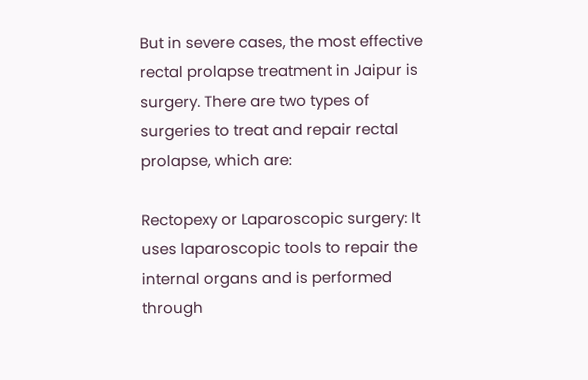But in severe cases, the most effective rectal prolapse treatment in Jaipur is surgery. There are two types of surgeries to treat and repair rectal prolapse, which are:

Rectopexy or Laparoscopic surgery: It uses laparoscopic tools to repair the internal organs and is performed through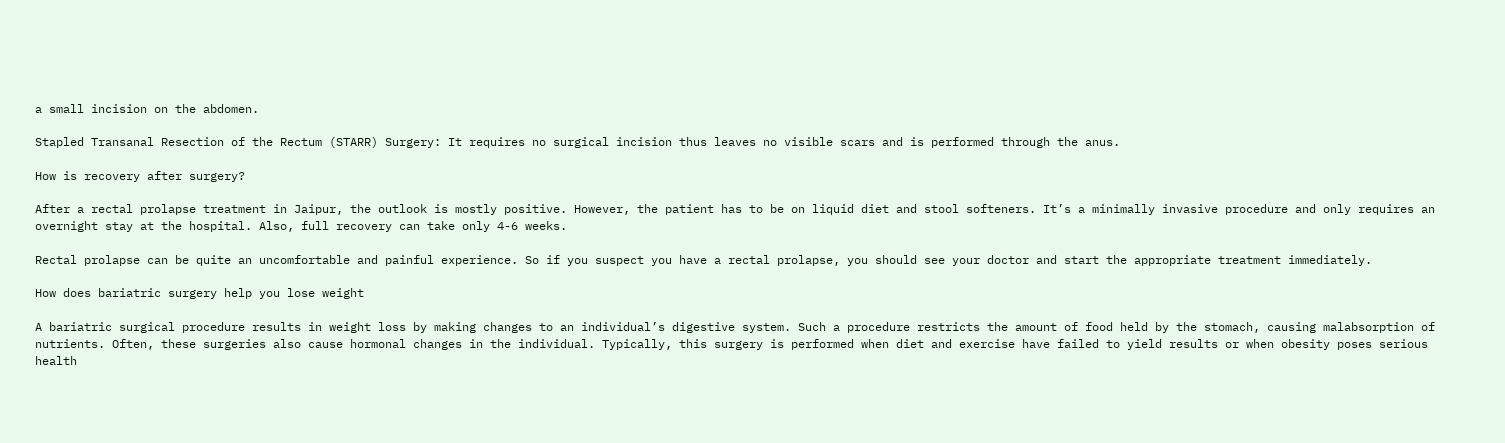a small incision on the abdomen.

Stapled Transanal Resection of the Rectum (STARR) Surgery: It requires no surgical incision thus leaves no visible scars and is performed through the anus.

How is recovery after surgery?

After a rectal prolapse treatment in Jaipur, the outlook is mostly positive. However, the patient has to be on liquid diet and stool softeners. It’s a minimally invasive procedure and only requires an overnight stay at the hospital. Also, full recovery can take only 4-6 weeks.

Rectal prolapse can be quite an uncomfortable and painful experience. So if you suspect you have a rectal prolapse, you should see your doctor and start the appropriate treatment immediately.

How does bariatric surgery help you lose weight

A bariatric surgical procedure results in weight loss by making changes to an individual’s digestive system. Such a procedure restricts the amount of food held by the stomach, causing malabsorption of nutrients. Often, these surgeries also cause hormonal changes in the individual. Typically, this surgery is performed when diet and exercise have failed to yield results or when obesity poses serious health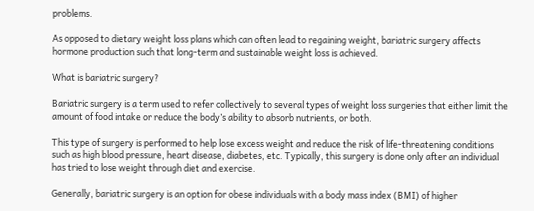problems.

As opposed to dietary weight loss plans which can often lead to regaining weight, bariatric surgery affects hormone production such that long-term and sustainable weight loss is achieved.

What is bariatric surgery?

Bariatric surgery is a term used to refer collectively to several types of weight loss surgeries that either limit the amount of food intake or reduce the body’s ability to absorb nutrients, or both.

This type of surgery is performed to help lose excess weight and reduce the risk of life-threatening conditions such as high blood pressure, heart disease, diabetes, etc. Typically, this surgery is done only after an individual has tried to lose weight through diet and exercise.

Generally, bariatric surgery is an option for obese individuals with a body mass index (BMI) of higher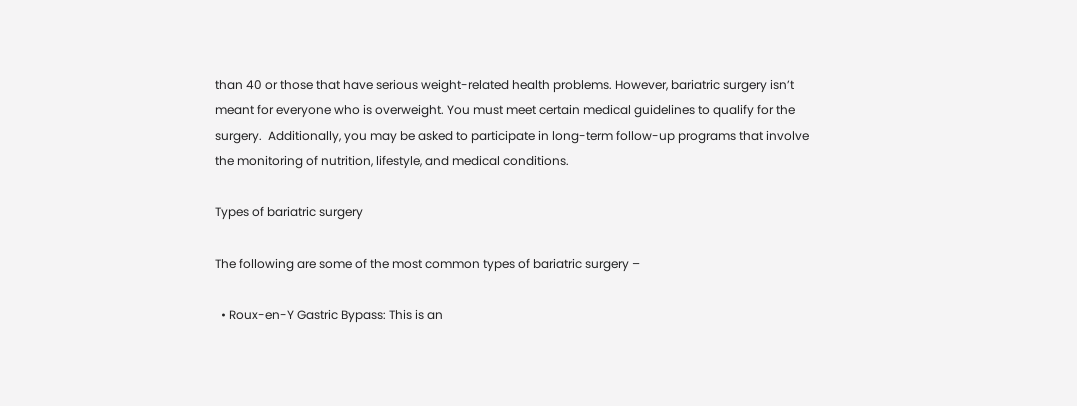than 40 or those that have serious weight-related health problems. However, bariatric surgery isn’t meant for everyone who is overweight. You must meet certain medical guidelines to qualify for the surgery.  Additionally, you may be asked to participate in long-term follow-up programs that involve the monitoring of nutrition, lifestyle, and medical conditions.

Types of bariatric surgery

The following are some of the most common types of bariatric surgery –

  • Roux-en-Y Gastric Bypass: This is an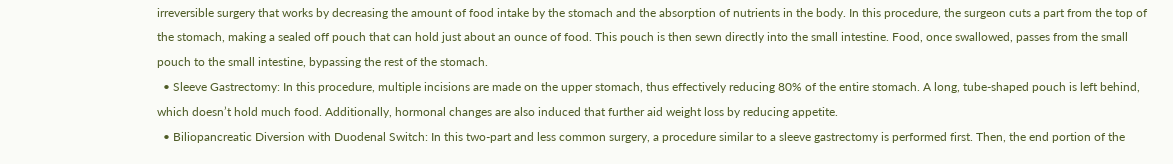irreversible surgery that works by decreasing the amount of food intake by the stomach and the absorption of nutrients in the body. In this procedure, the surgeon cuts a part from the top of the stomach, making a sealed off pouch that can hold just about an ounce of food. This pouch is then sewn directly into the small intestine. Food, once swallowed, passes from the small pouch to the small intestine, bypassing the rest of the stomach.
  • Sleeve Gastrectomy: In this procedure, multiple incisions are made on the upper stomach, thus effectively reducing 80% of the entire stomach. A long, tube-shaped pouch is left behind, which doesn’t hold much food. Additionally, hormonal changes are also induced that further aid weight loss by reducing appetite.
  • Biliopancreatic Diversion with Duodenal Switch: In this two-part and less common surgery, a procedure similar to a sleeve gastrectomy is performed first. Then, the end portion of the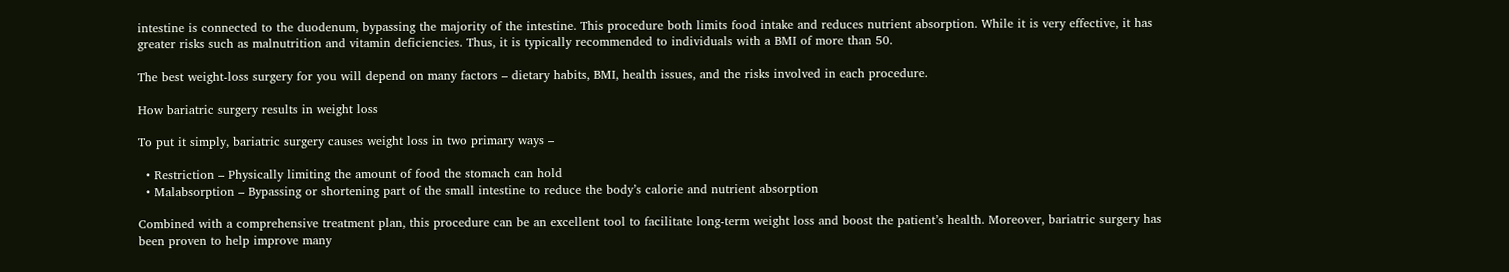intestine is connected to the duodenum, bypassing the majority of the intestine. This procedure both limits food intake and reduces nutrient absorption. While it is very effective, it has greater risks such as malnutrition and vitamin deficiencies. Thus, it is typically recommended to individuals with a BMI of more than 50.

The best weight-loss surgery for you will depend on many factors – dietary habits, BMI, health issues, and the risks involved in each procedure.

How bariatric surgery results in weight loss

To put it simply, bariatric surgery causes weight loss in two primary ways –

  • Restriction – Physically limiting the amount of food the stomach can hold
  • Malabsorption – Bypassing or shortening part of the small intestine to reduce the body’s calorie and nutrient absorption

Combined with a comprehensive treatment plan, this procedure can be an excellent tool to facilitate long-term weight loss and boost the patient’s health. Moreover, bariatric surgery has been proven to help improve many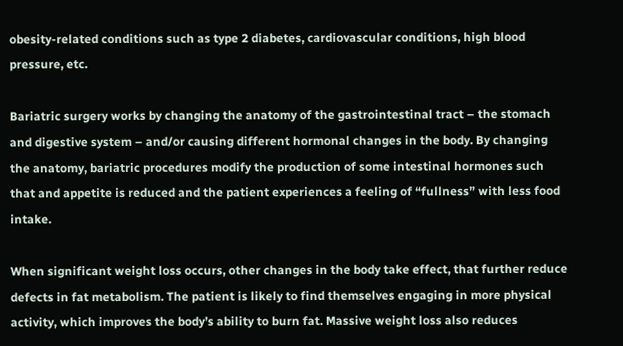obesity-related conditions such as type 2 diabetes, cardiovascular conditions, high blood pressure, etc.

Bariatric surgery works by changing the anatomy of the gastrointestinal tract – the stomach and digestive system – and/or causing different hormonal changes in the body. By changing the anatomy, bariatric procedures modify the production of some intestinal hormones such that and appetite is reduced and the patient experiences a feeling of “fullness” with less food intake.

When significant weight loss occurs, other changes in the body take effect, that further reduce defects in fat metabolism. The patient is likely to find themselves engaging in more physical activity, which improves the body’s ability to burn fat. Massive weight loss also reduces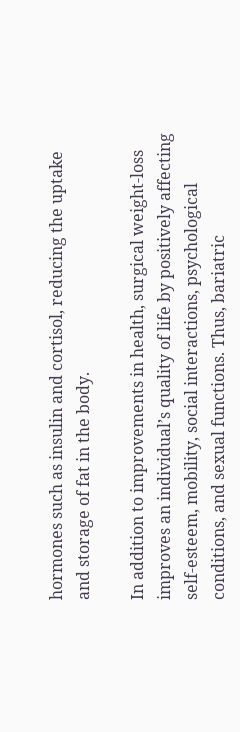hormones such as insulin and cortisol, reducing the uptake and storage of fat in the body.

In addition to improvements in health, surgical weight-loss improves an individual’s quality of life by positively affecting self-esteem, mobility, social interactions, psychological conditions, and sexual functions. Thus, bariatric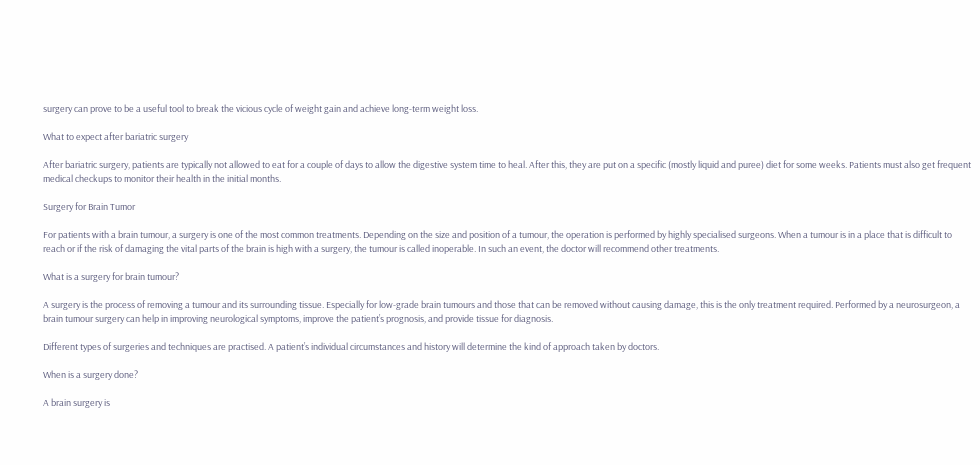surgery can prove to be a useful tool to break the vicious cycle of weight gain and achieve long-term weight loss.

What to expect after bariatric surgery

After bariatric surgery, patients are typically not allowed to eat for a couple of days to allow the digestive system time to heal. After this, they are put on a specific (mostly liquid and puree) diet for some weeks. Patients must also get frequent medical checkups to monitor their health in the initial months.

Surgery for Brain Tumor

For patients with a brain tumour, a surgery is one of the most common treatments. Depending on the size and position of a tumour, the operation is performed by highly specialised surgeons. When a tumour is in a place that is difficult to reach or if the risk of damaging the vital parts of the brain is high with a surgery, the tumour is called inoperable. In such an event, the doctor will recommend other treatments.

What is a surgery for brain tumour?

A surgery is the process of removing a tumour and its surrounding tissue. Especially for low-grade brain tumours and those that can be removed without causing damage, this is the only treatment required. Performed by a neurosurgeon, a brain tumour surgery can help in improving neurological symptoms, improve the patient’s prognosis, and provide tissue for diagnosis.

Different types of surgeries and techniques are practised. A patient’s individual circumstances and history will determine the kind of approach taken by doctors.

When is a surgery done?

A brain surgery is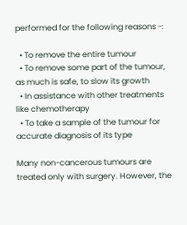performed for the following reasons -:

  • To remove the entire tumour
  • To remove some part of the tumour, as much is safe, to slow its growth
  • In assistance with other treatments like chemotherapy
  • To take a sample of the tumour for accurate diagnosis of its type

Many non-cancerous tumours are treated only with surgery. However, the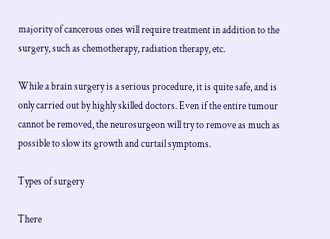majority of cancerous ones will require treatment in addition to the surgery, such as chemotherapy, radiation therapy, etc.

While a brain surgery is a serious procedure, it is quite safe, and is only carried out by highly skilled doctors. Even if the entire tumour cannot be removed, the neurosurgeon will try to remove as much as possible to slow its growth and curtail symptoms.

Types of surgery

There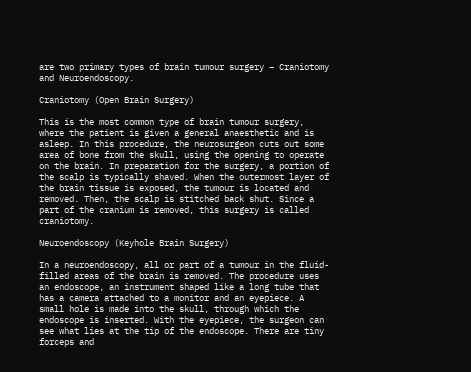are two primary types of brain tumour surgery – Craniotomy and Neuroendoscopy.

Craniotomy (Open Brain Surgery)

This is the most common type of brain tumour surgery, where the patient is given a general anaesthetic and is asleep. In this procedure, the neurosurgeon cuts out some area of bone from the skull, using the opening to operate on the brain. In preparation for the surgery, a portion of the scalp is typically shaved. When the outermost layer of the brain tissue is exposed, the tumour is located and removed. Then, the scalp is stitched back shut. Since a part of the cranium is removed, this surgery is called craniotomy.

Neuroendoscopy (Keyhole Brain Surgery)

In a neuroendoscopy, all or part of a tumour in the fluid-filled areas of the brain is removed. The procedure uses an endoscope, an instrument shaped like a long tube that has a camera attached to a monitor and an eyepiece. A small hole is made into the skull, through which the endoscope is inserted. With the eyepiece, the surgeon can see what lies at the tip of the endoscope. There are tiny forceps and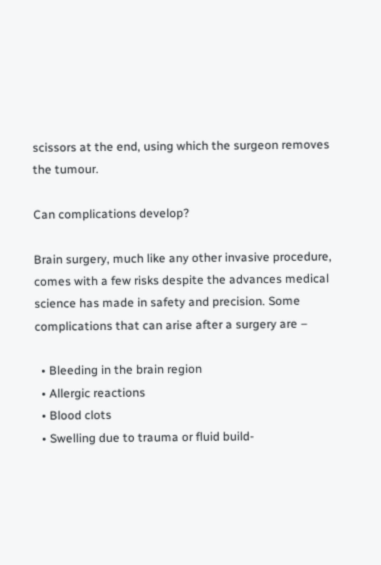scissors at the end, using which the surgeon removes the tumour.

Can complications develop?

Brain surgery, much like any other invasive procedure, comes with a few risks despite the advances medical science has made in safety and precision. Some complications that can arise after a surgery are –

  • Bleeding in the brain region
  • Allergic reactions
  • Blood clots
  • Swelling due to trauma or fluid build-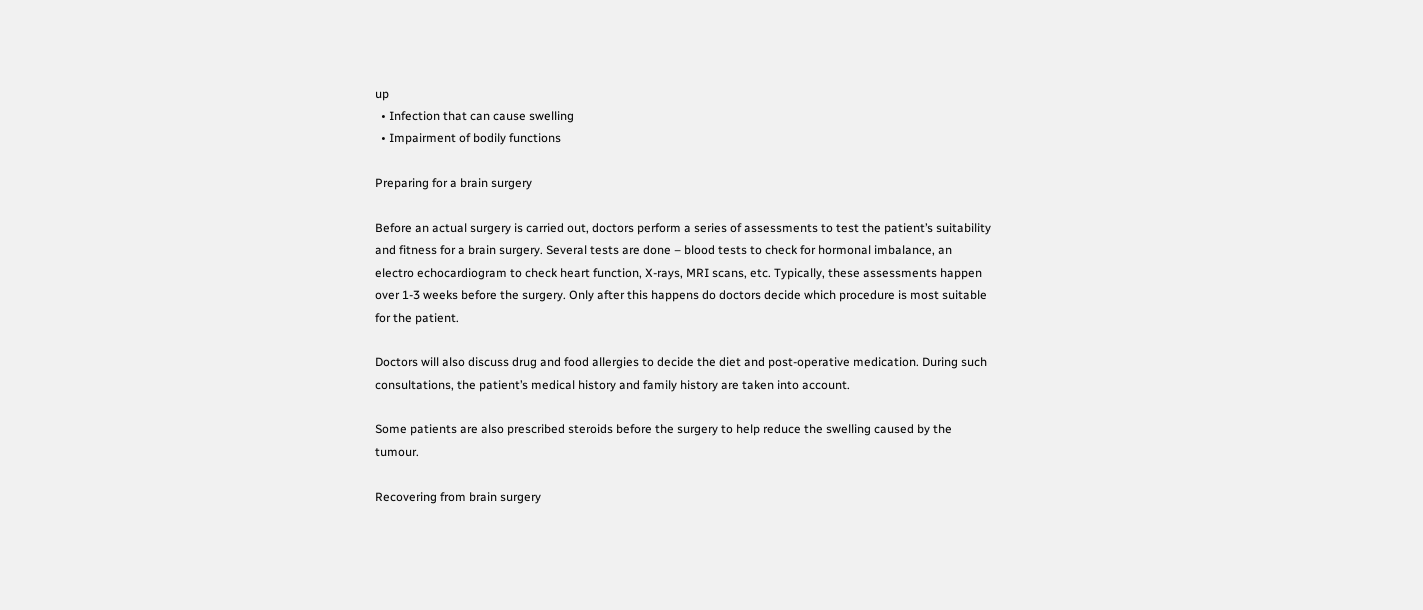up
  • Infection that can cause swelling
  • Impairment of bodily functions

Preparing for a brain surgery

Before an actual surgery is carried out, doctors perform a series of assessments to test the patient’s suitability and fitness for a brain surgery. Several tests are done – blood tests to check for hormonal imbalance, an electro echocardiogram to check heart function, X-rays, MRI scans, etc. Typically, these assessments happen over 1-3 weeks before the surgery. Only after this happens do doctors decide which procedure is most suitable for the patient.

Doctors will also discuss drug and food allergies to decide the diet and post-operative medication. During such consultations, the patient’s medical history and family history are taken into account.

Some patients are also prescribed steroids before the surgery to help reduce the swelling caused by the tumour.

Recovering from brain surgery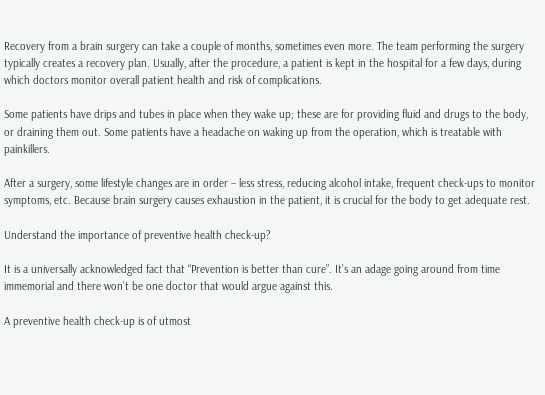Recovery from a brain surgery can take a couple of months, sometimes even more. The team performing the surgery typically creates a recovery plan. Usually, after the procedure, a patient is kept in the hospital for a few days, during which doctors monitor overall patient health and risk of complications.

Some patients have drips and tubes in place when they wake up; these are for providing fluid and drugs to the body, or draining them out. Some patients have a headache on waking up from the operation, which is treatable with painkillers.

After a surgery, some lifestyle changes are in order – less stress, reducing alcohol intake, frequent check-ups to monitor symptoms, etc. Because brain surgery causes exhaustion in the patient, it is crucial for the body to get adequate rest.

Understand the importance of preventive health check-up?

It is a universally acknowledged fact that “Prevention is better than cure”. It’s an adage going around from time immemorial and there won’t be one doctor that would argue against this.

A preventive health check-up is of utmost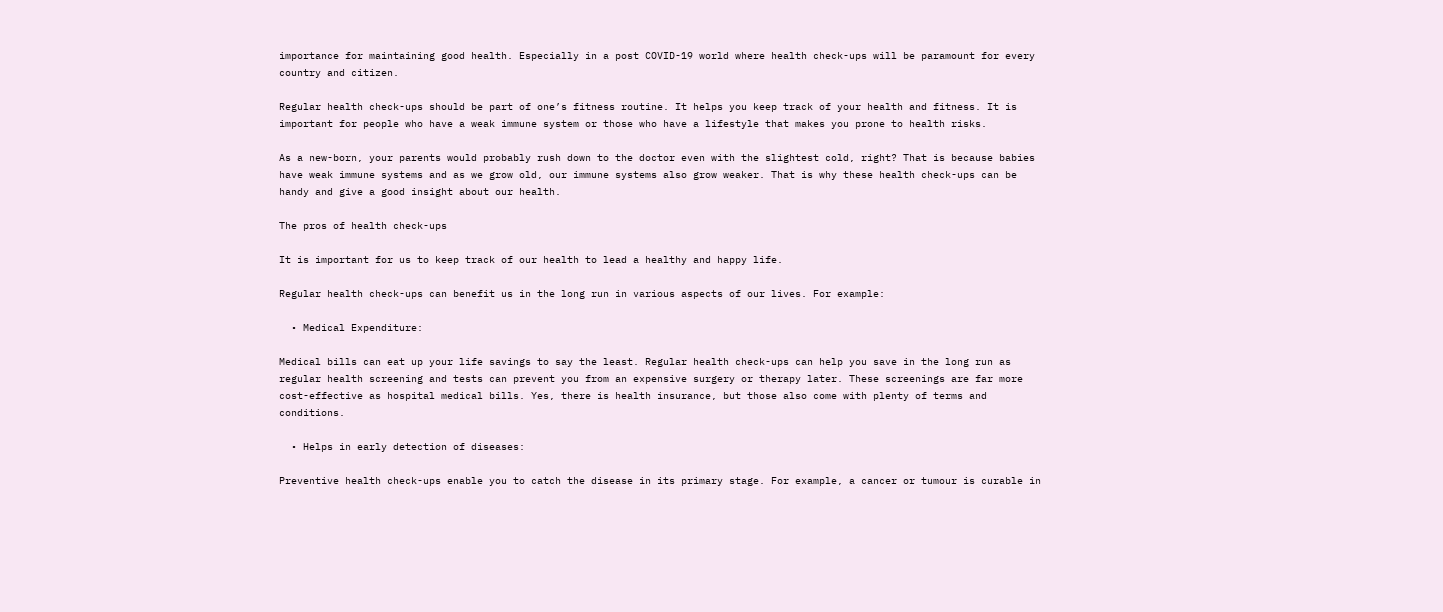importance for maintaining good health. Especially in a post COVID-19 world where health check-ups will be paramount for every country and citizen.

Regular health check-ups should be part of one’s fitness routine. It helps you keep track of your health and fitness. It is important for people who have a weak immune system or those who have a lifestyle that makes you prone to health risks.

As a new-born, your parents would probably rush down to the doctor even with the slightest cold, right? That is because babies have weak immune systems and as we grow old, our immune systems also grow weaker. That is why these health check-ups can be handy and give a good insight about our health.

The pros of health check-ups

It is important for us to keep track of our health to lead a healthy and happy life.

Regular health check-ups can benefit us in the long run in various aspects of our lives. For example:

  • Medical Expenditure:

Medical bills can eat up your life savings to say the least. Regular health check-ups can help you save in the long run as regular health screening and tests can prevent you from an expensive surgery or therapy later. These screenings are far more cost-effective as hospital medical bills. Yes, there is health insurance, but those also come with plenty of terms and conditions.

  • Helps in early detection of diseases:

Preventive health check-ups enable you to catch the disease in its primary stage. For example, a cancer or tumour is curable in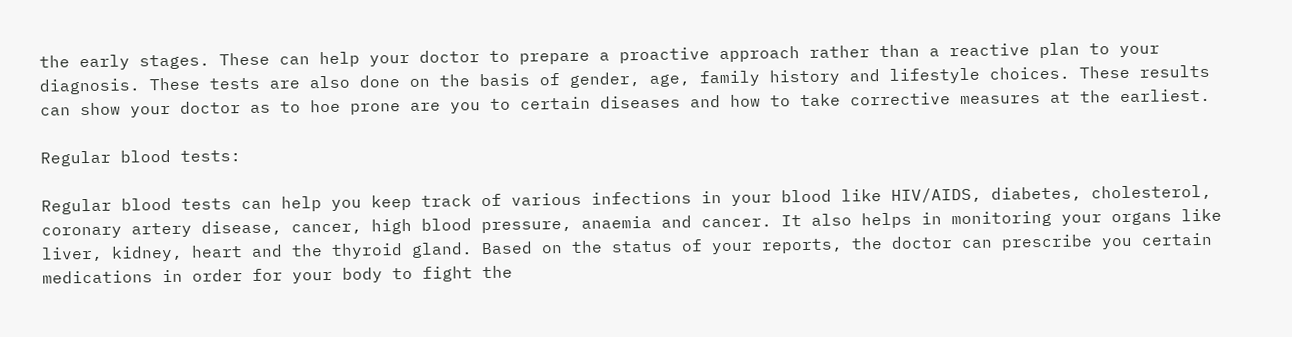the early stages. These can help your doctor to prepare a proactive approach rather than a reactive plan to your diagnosis. These tests are also done on the basis of gender, age, family history and lifestyle choices. These results can show your doctor as to hoe prone are you to certain diseases and how to take corrective measures at the earliest.

Regular blood tests:

Regular blood tests can help you keep track of various infections in your blood like HIV/AIDS, diabetes, cholesterol, coronary artery disease, cancer, high blood pressure, anaemia and cancer. It also helps in monitoring your organs like liver, kidney, heart and the thyroid gland. Based on the status of your reports, the doctor can prescribe you certain medications in order for your body to fight the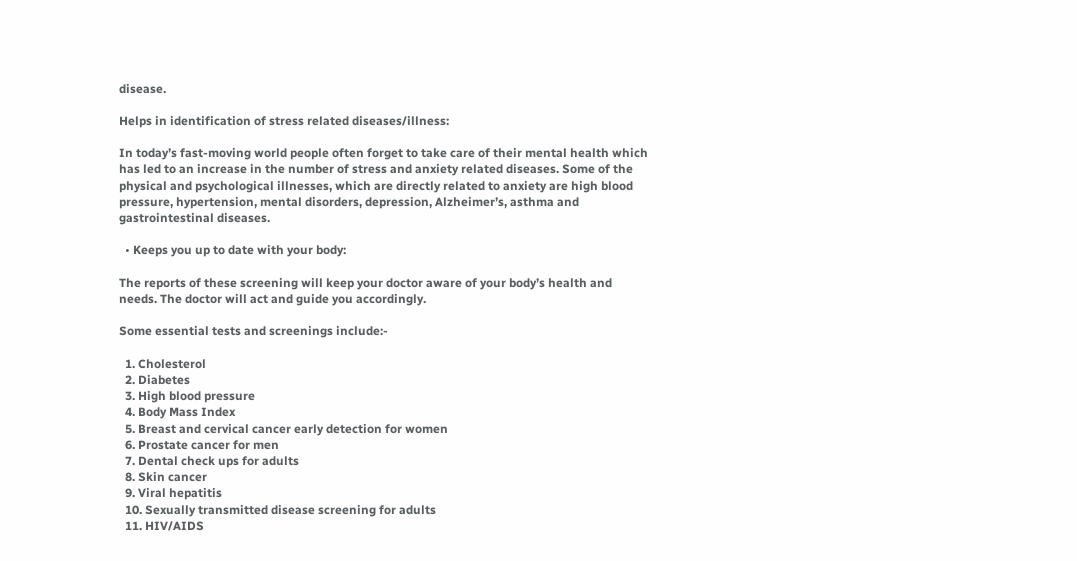disease.

Helps in identification of stress related diseases/illness:

In today’s fast-moving world people often forget to take care of their mental health which has led to an increase in the number of stress and anxiety related diseases. Some of the physical and psychological illnesses, which are directly related to anxiety are high blood pressure, hypertension, mental disorders, depression, Alzheimer’s, asthma and gastrointestinal diseases.

  • Keeps you up to date with your body:

The reports of these screening will keep your doctor aware of your body’s health and needs. The doctor will act and guide you accordingly.

Some essential tests and screenings include:-

  1. Cholesterol
  2. Diabetes
  3. High blood pressure
  4. Body Mass Index
  5. Breast and cervical cancer early detection for women
  6. Prostate cancer for men
  7. Dental check ups for adults
  8. Skin cancer
  9. Viral hepatitis
  10. Sexually transmitted disease screening for adults
  11. HIV/AIDS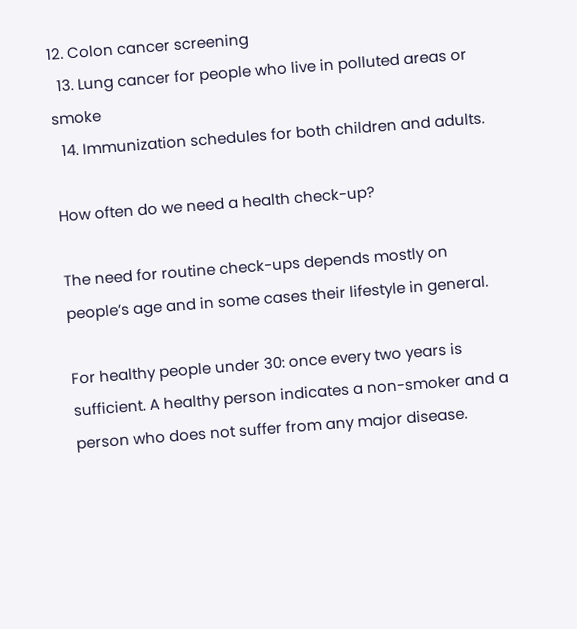12. Colon cancer screening
  13. Lung cancer for people who live in polluted areas or smoke
  14. Immunization schedules for both children and adults.

How often do we need a health check-up?

The need for routine check-ups depends mostly on people’s age and in some cases their lifestyle in general.

For healthy people under 30: once every two years is sufficient. A healthy person indicates a non-smoker and a person who does not suffer from any major disease.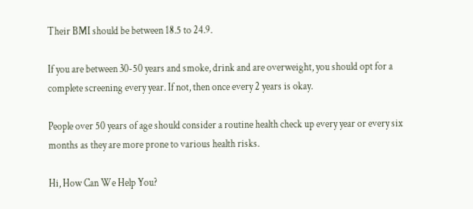Their BMI should be between 18.5 to 24.9.

If you are between 30-50 years and smoke, drink and are overweight, you should opt for a complete screening every year. If not, then once every 2 years is okay.

People over 50 years of age should consider a routine health check up every year or every six months as they are more prone to various health risks.

Hi, How Can We Help You?